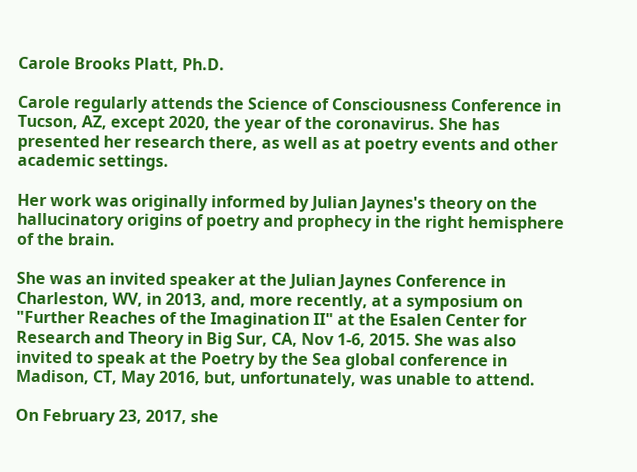Carole Brooks Platt, Ph.D.

Carole regularly attends the Science of Consciousness Conference in Tucson, AZ, except 2020, the year of the coronavirus. She has presented her research there, as well as at poetry events and other academic settings.

Her work was originally informed by Julian Jaynes's theory on the hallucinatory origins of poetry and prophecy in the right hemisphere of the brain.

She was an invited speaker at the Julian Jaynes Conference in Charleston, WV, in 2013, and, more recently, at a symposium on "Further Reaches of the Imagination II" at the Esalen Center for Research and Theory in Big Sur, CA, Nov 1-6, 2015. She was also invited to speak at the Poetry by the Sea global conference in Madison, CT, May 2016, but, unfortunately, was unable to attend.

On February 23, 2017, she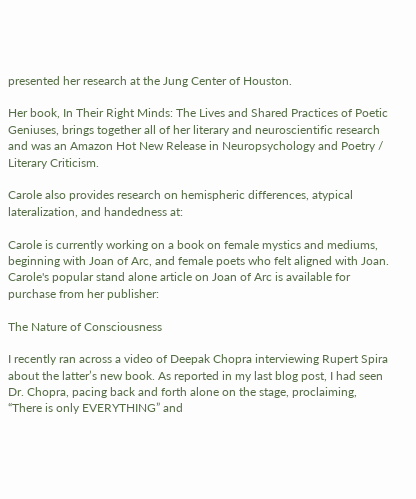presented her research at the Jung Center of Houston.

Her book, In Their Right Minds: The Lives and Shared Practices of Poetic Geniuses, brings together all of her literary and neuroscientific research and was an Amazon Hot New Release in Neuropsychology and Poetry / Literary Criticism.

Carole also provides research on hemispheric differences, atypical lateralization, and handedness at:

Carole is currently working on a book on female mystics and mediums, beginning with Joan of Arc, and female poets who felt aligned with Joan. Carole's popular stand alone article on Joan of Arc is available for purchase from her publisher:

The Nature of Consciousness

I recently ran across a video of Deepak Chopra interviewing Rupert Spira about the latter’s new book. As reported in my last blog post, I had seen Dr. Chopra, pacing back and forth alone on the stage, proclaiming, “There is only EVERYTHING” and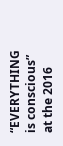“EVERYTHING is conscious” at the 2016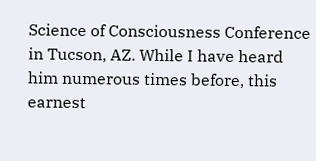Science of Consciousness Conference in Tucson, AZ. While I have heard him numerous times before, this earnest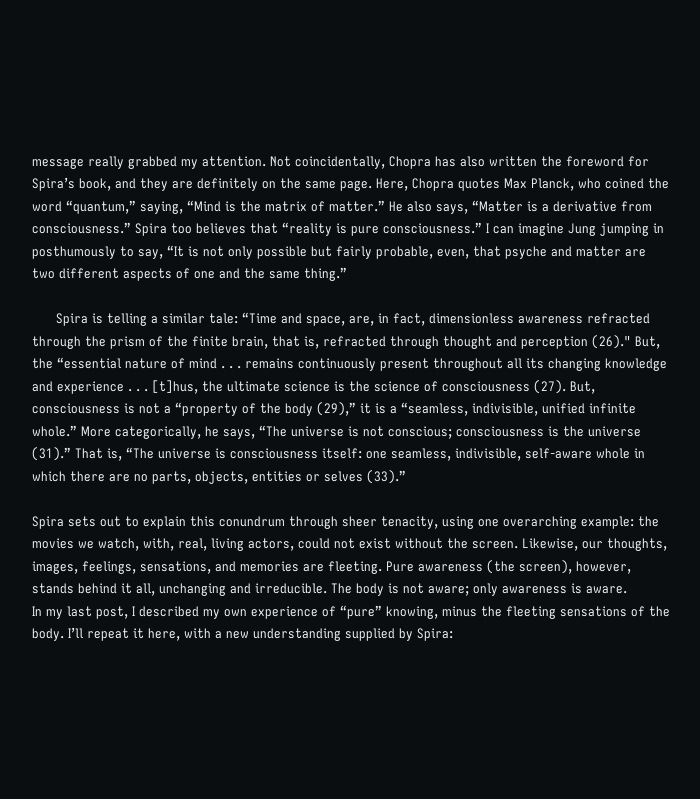message really grabbed my attention. Not coincidentally, Chopra has also written the foreword for Spira’s book, and they are definitely on the same page. Here, Chopra quotes Max Planck, who coined the word “quantum,” saying, “Mind is the matrix of matter.” He also says, “Matter is a derivative from consciousness.” Spira too believes that “reality is pure consciousness.” I can imagine Jung jumping in posthumously to say, “It is not only possible but fairly probable, even, that psyche and matter are two different aspects of one and the same thing.”

      Spira is telling a similar tale: “Time and space, are, in fact, dimensionless awareness refracted through the prism of the finite brain, that is, refracted through thought and perception (26)." But, the “essential nature of mind . . . remains continuously present throughout all its changing knowledge and experience . . . [t]hus, the ultimate science is the science of consciousness (27). But, consciousness is not a “property of the body (29),” it is a “seamless, indivisible, unified infinite whole.” More categorically, he says, “The universe is not conscious; consciousness is the universe (31).” That is, “The universe is consciousness itself: one seamless, indivisible, self-aware whole in which there are no parts, objects, entities or selves (33).”

Spira sets out to explain this conundrum through sheer tenacity, using one overarching example: the movies we watch, with, real, living actors, could not exist without the screen. Likewise, our thoughts, images, feelings, sensations, and memories are fleeting. Pure awareness (the screen), however, stands behind it all, unchanging and irreducible. The body is not aware; only awareness is aware.
In my last post, I described my own experience of “pure” knowing, minus the fleeting sensations of the body. I’ll repeat it here, with a new understanding supplied by Spira: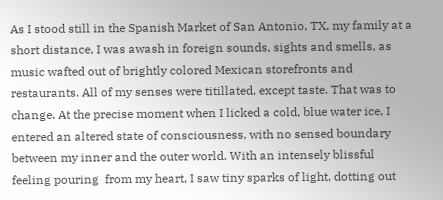As I stood still in the Spanish Market of San Antonio, TX, my family at a short distance, I was awash in foreign sounds, sights and smells, as music wafted out of brightly colored Mexican storefronts and restaurants. All of my senses were titillated, except taste. That was to change. At the precise moment when I licked a cold, blue water ice, I entered an altered state of consciousness, with no sensed boundary between my inner and the outer world. With an intensely blissful feeling pouring  from my heart, I saw tiny sparks of light, dotting out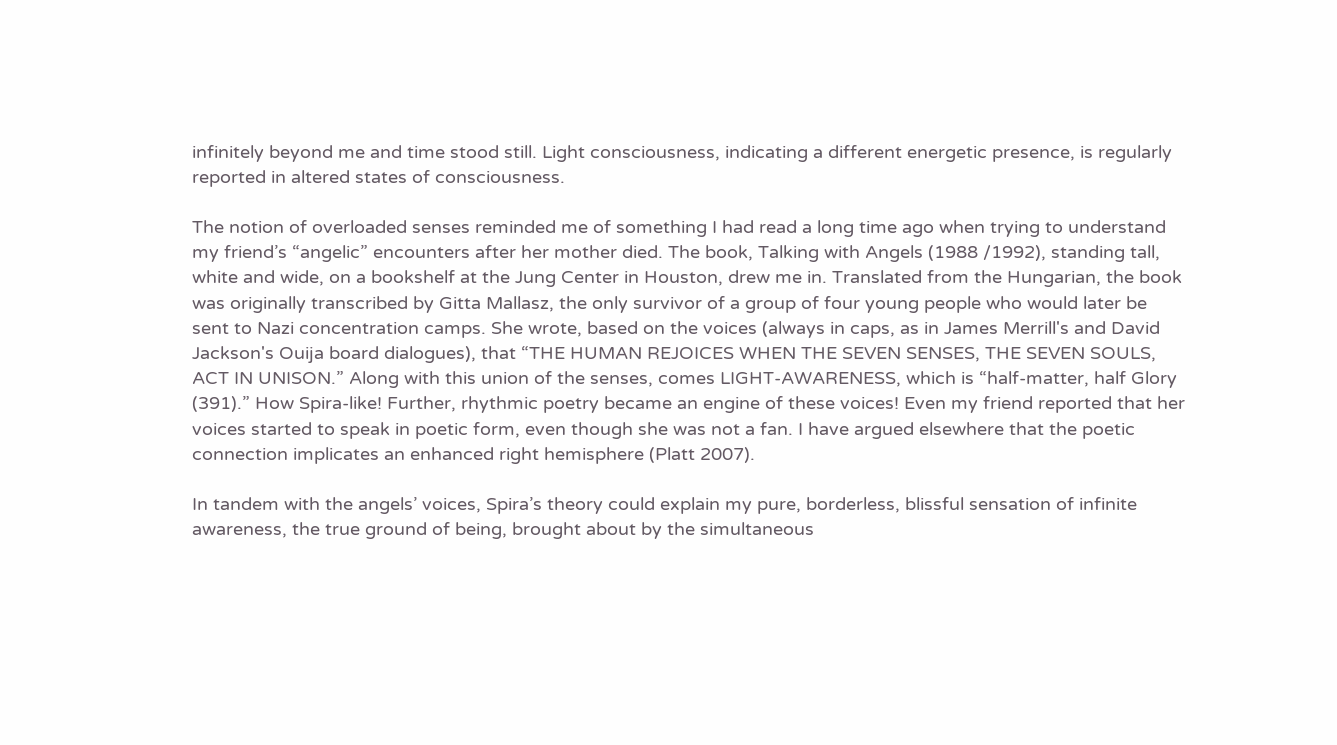infinitely beyond me and time stood still. Light consciousness, indicating a different energetic presence, is regularly reported in altered states of consciousness.

The notion of overloaded senses reminded me of something I had read a long time ago when trying to understand my friend’s “angelic” encounters after her mother died. The book, Talking with Angels (1988 /1992), standing tall, white and wide, on a bookshelf at the Jung Center in Houston, drew me in. Translated from the Hungarian, the book was originally transcribed by Gitta Mallasz, the only survivor of a group of four young people who would later be sent to Nazi concentration camps. She wrote, based on the voices (always in caps, as in James Merrill's and David Jackson's Ouija board dialogues), that “THE HUMAN REJOICES WHEN THE SEVEN SENSES, THE SEVEN SOULS, ACT IN UNISON.” Along with this union of the senses, comes LIGHT-AWARENESS, which is “half-matter, half Glory (391).” How Spira-like! Further, rhythmic poetry became an engine of these voices! Even my friend reported that her voices started to speak in poetic form, even though she was not a fan. I have argued elsewhere that the poetic connection implicates an enhanced right hemisphere (Platt 2007).

In tandem with the angels’ voices, Spira’s theory could explain my pure, borderless, blissful sensation of infinite awareness, the true ground of being, brought about by the simultaneous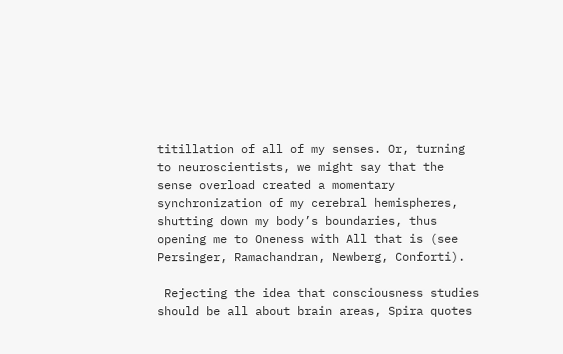titillation of all of my senses. Or, turning to neuroscientists, we might say that the sense overload created a momentary synchronization of my cerebral hemispheres, shutting down my body’s boundaries, thus opening me to Oneness with All that is (see Persinger, Ramachandran, Newberg, Conforti).

 Rejecting the idea that consciousness studies should be all about brain areas, Spira quotes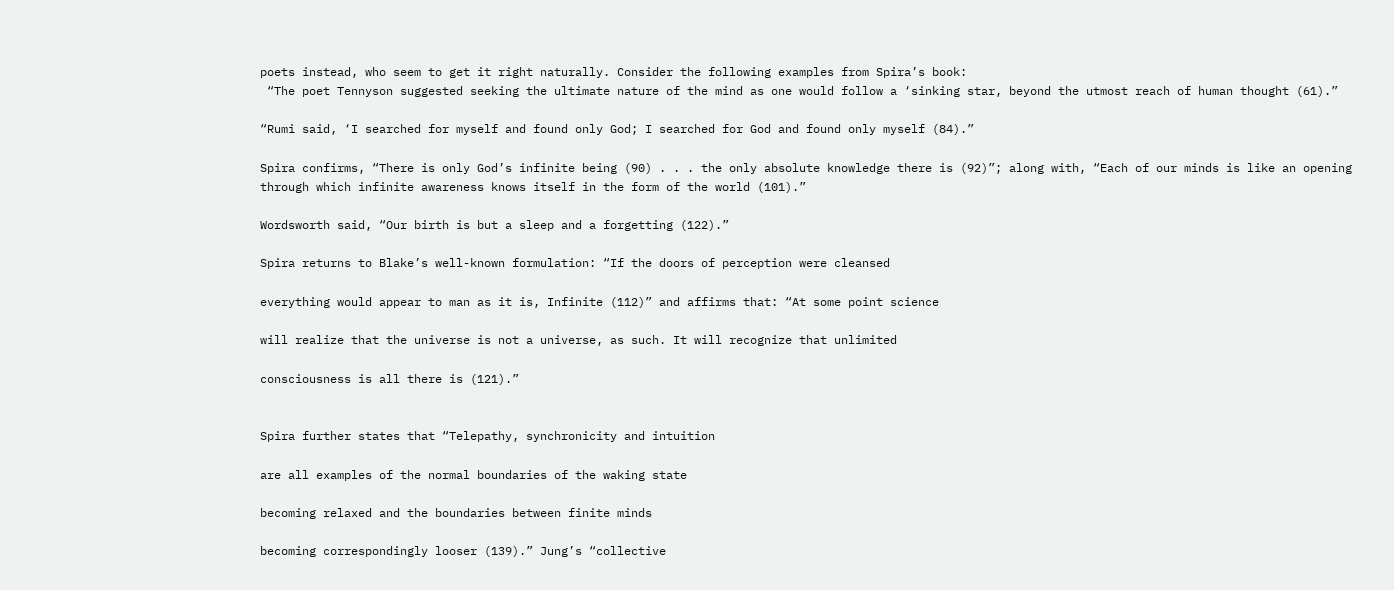poets instead, who seem to get it right naturally. Consider the following examples from Spira’s book:
 “The poet Tennyson suggested seeking the ultimate nature of the mind as one would follow a ‘sinking star, beyond the utmost reach of human thought (61).”

“Rumi said, ‘I searched for myself and found only God; I searched for God and found only myself (84).”

Spira confirms, “There is only God’s infinite being (90) . . . the only absolute knowledge there is (92)”; along with, “Each of our minds is like an opening through which infinite awareness knows itself in the form of the world (101).”

Wordsworth said, “Our birth is but a sleep and a forgetting (122).”

Spira returns to Blake’s well-known formulation: “If the doors of perception were cleansed

everything would appear to man as it is, Infinite (112)” and affirms that: “At some point science

will realize that the universe is not a universe, as such. It will recognize that unlimited

consciousness is all there is (121).”


Spira further states that “Telepathy, synchronicity and intuition

are all examples of the normal boundaries of the waking state

becoming relaxed and the boundaries between finite minds

becoming correspondingly looser (139).” Jung’s “collective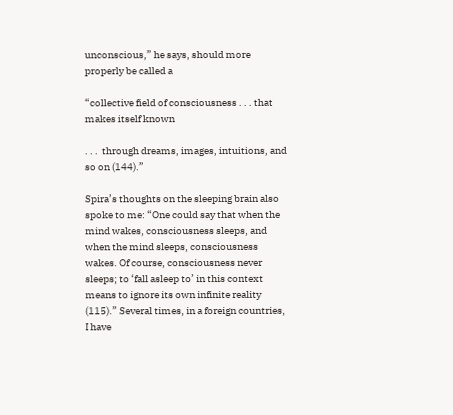unconscious,” he says, should more properly be called a

“collective field of consciousness . . . that makes itself known

. . .  through dreams, images, intuitions, and so on (144).”

Spira’s thoughts on the sleeping brain also spoke to me: “One could say that when the mind wakes, consciousness sleeps, and when the mind sleeps, consciousness wakes. Of course, consciousness never sleeps; to ‘fall asleep to’ in this context means to ignore its own infinite reality (115).” Several times, in a foreign countries, I have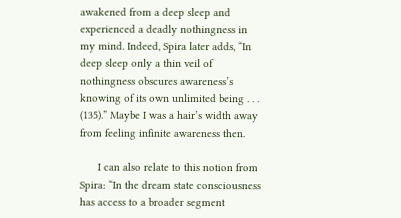awakened from a deep sleep and experienced a deadly nothingness in my mind. Indeed, Spira later adds, “In deep sleep only a thin veil of nothingness obscures awareness’s knowing of its own unlimited being . . . (135).” Maybe I was a hair’s width away from feeling infinite awareness then.

      I can also relate to this notion from Spira: “In the dream state consciousness has access to a broader segment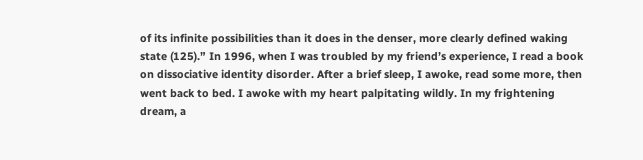of its infinite possibilities than it does in the denser, more clearly defined waking state (125).” In 1996, when I was troubled by my friend’s experience, I read a book on dissociative identity disorder. After a brief sleep, I awoke, read some more, then went back to bed. I awoke with my heart palpitating wildly. In my frightening dream, a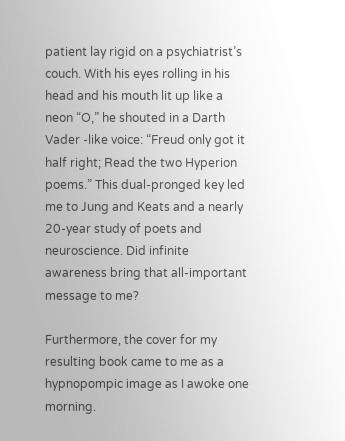patient lay rigid on a psychiatrist’s couch. With his eyes rolling in his head and his mouth lit up like a neon “O,” he shouted in a Darth Vader -like voice: “Freud only got it half right; Read the two Hyperion poems.” This dual-pronged key led me to Jung and Keats and a nearly 20-year study of poets and neuroscience. Did infinite awareness bring that all-important message to me?

Furthermore, the cover for my resulting book came to me as a hypnopompic image as I awoke one morning.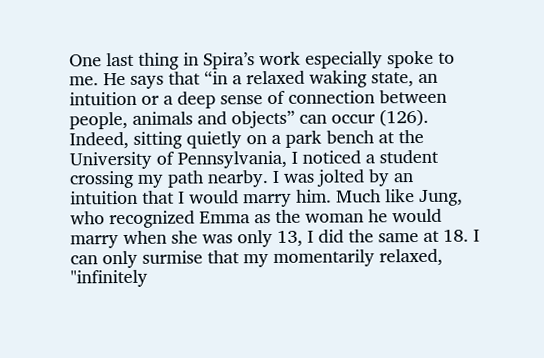One last thing in Spira’s work especially spoke to me. He says that “in a relaxed waking state, an intuition or a deep sense of connection between people, animals and objects” can occur (126). Indeed, sitting quietly on a park bench at the University of Pennsylvania, I noticed a student  crossing my path nearby. I was jolted by an intuition that I would marry him. Much like Jung, who recognized Emma as the woman he would marry when she was only 13, I did the same at 18. I can only surmise that my momentarily relaxed, "infinitely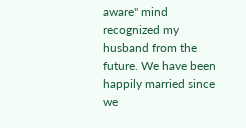aware" mind recognized my husband from the future. We have been happily married since we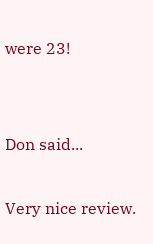were 23!


Don said...

Very nice review.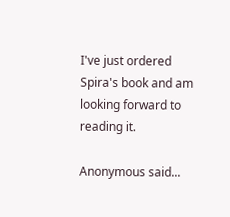I've just ordered Spira's book and am looking forward to reading it.

Anonymous said...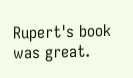Rupert's book was great.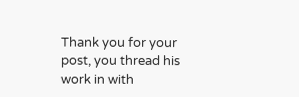Thank you for your post, you thread his work in with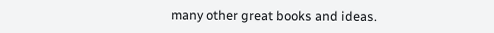many other great books and ideas.